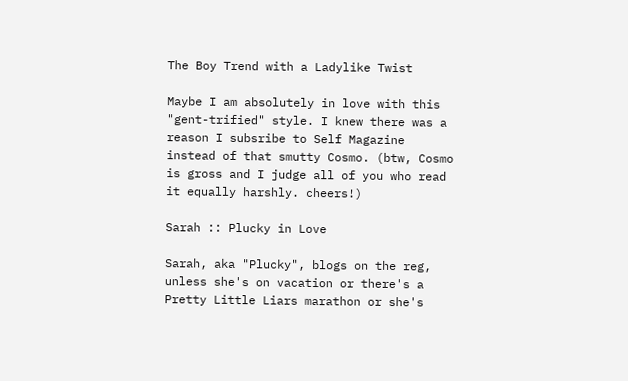The Boy Trend with a Ladylike Twist

Maybe I am absolutely in love with this "gent-trified" style. I knew there was a reason I subsribe to Self Magazine instead of that smutty Cosmo. (btw, Cosmo is gross and I judge all of you who read it equally harshly. cheers!)

Sarah :: Plucky in Love

Sarah, aka "Plucky", blogs on the reg, unless she's on vacation or there's a Pretty Little Liars marathon or she's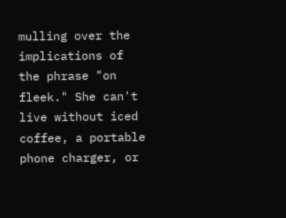mulling over the implications of the phrase "on fleek." She can't live without iced coffee, a portable phone charger, or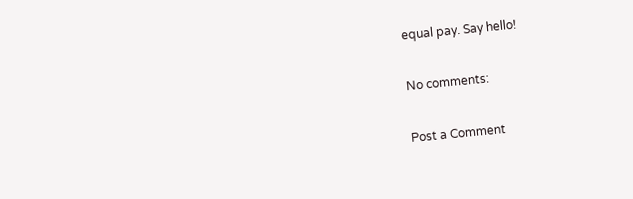equal pay. Say hello!

No comments:

Post a Comment